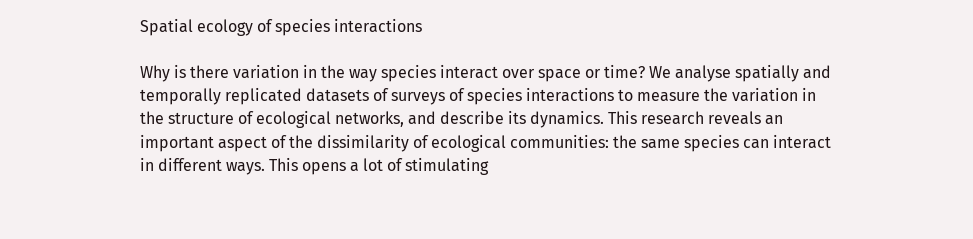Spatial ecology of species interactions

Why is there variation in the way species interact over space or time? We analyse spatially and temporally replicated datasets of surveys of species interactions to measure the variation in the structure of ecological networks, and describe its dynamics. This research reveals an important aspect of the dissimilarity of ecological communities: the same species can interact in different ways. This opens a lot of stimulating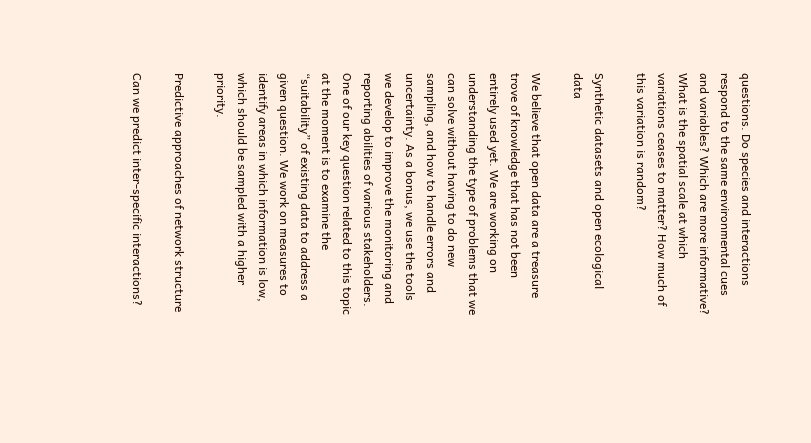questions. Do species and interactions respond to the same environmental cues and variables? Which are more informative? What is the spatial scale at which variations ceases to matter? How much of this variation is random?

Synthetic datasets and open ecological data

We believe that open data are a treasure trove of knowledge that has not been entirely used yet. We are working on understanding the type of problems that we can solve without having to do new sampling, and how to handle errors and uncertainty. As a bonus, we use the tools we develop to improve the monitoring and reporting abilities of various stakeholders. One of our key question related to this topic at the moment is to examine the “suitability” of existing data to address a given question. We work on measures to identify areas in which information is low, which should be sampled with a higher priority.

Predictive approaches of network structure

Can we predict inter-specific interactions?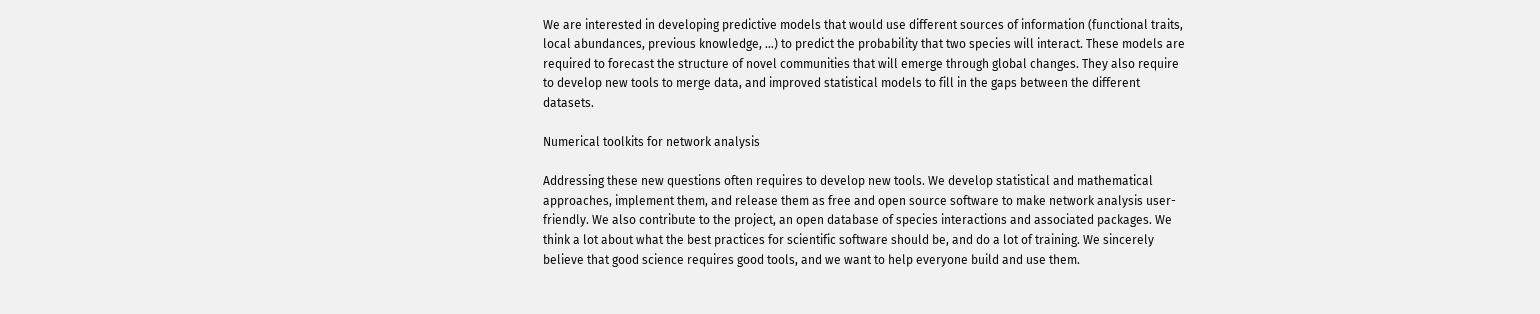We are interested in developing predictive models that would use different sources of information (functional traits, local abundances, previous knowledge, …) to predict the probability that two species will interact. These models are required to forecast the structure of novel communities that will emerge through global changes. They also require to develop new tools to merge data, and improved statistical models to fill in the gaps between the different datasets.

Numerical toolkits for network analysis

Addressing these new questions often requires to develop new tools. We develop statistical and mathematical approaches, implement them, and release them as free and open source software to make network analysis user-friendly. We also contribute to the project, an open database of species interactions and associated packages. We think a lot about what the best practices for scientific software should be, and do a lot of training. We sincerely believe that good science requires good tools, and we want to help everyone build and use them.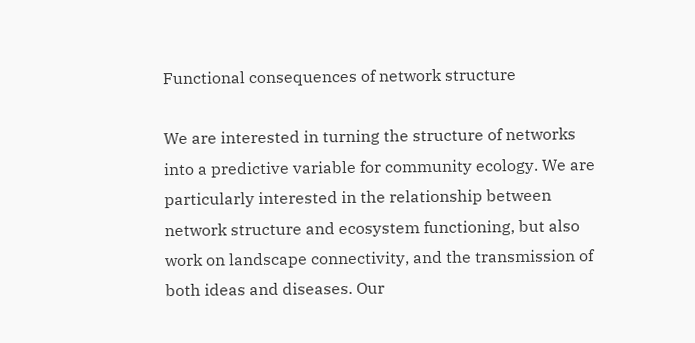Functional consequences of network structure

We are interested in turning the structure of networks into a predictive variable for community ecology. We are particularly interested in the relationship between network structure and ecosystem functioning, but also work on landscape connectivity, and the transmission of both ideas and diseases. Our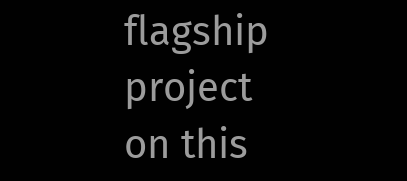flagship project on this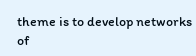theme is to develop networks of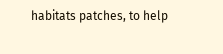habitats patches, to help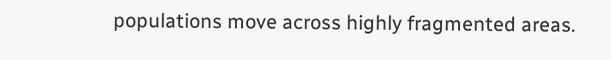populations move across highly fragmented areas.